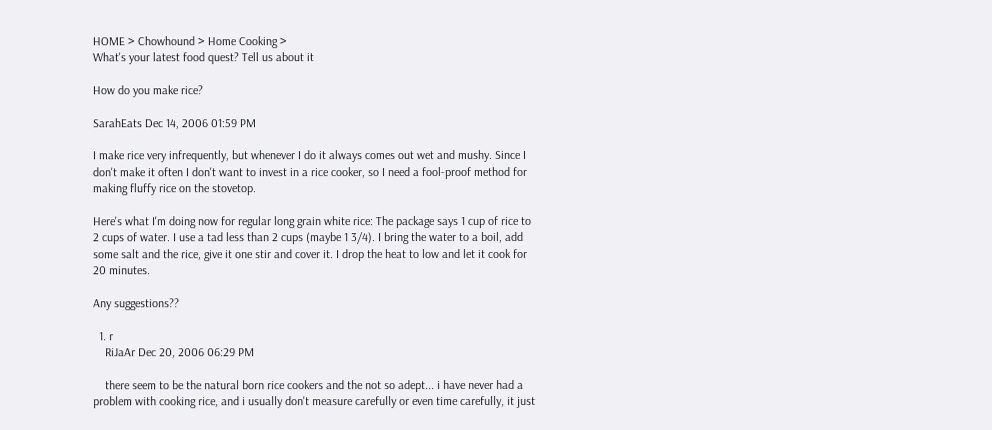HOME > Chowhound > Home Cooking >
What's your latest food quest? Tell us about it

How do you make rice?

SarahEats Dec 14, 2006 01:59 PM

I make rice very infrequently, but whenever I do it always comes out wet and mushy. Since I don't make it often I don't want to invest in a rice cooker, so I need a fool-proof method for making fluffy rice on the stovetop.

Here's what I'm doing now for regular long grain white rice: The package says 1 cup of rice to 2 cups of water. I use a tad less than 2 cups (maybe 1 3/4). I bring the water to a boil, add some salt and the rice, give it one stir and cover it. I drop the heat to low and let it cook for 20 minutes.

Any suggestions??

  1. r
    RiJaAr Dec 20, 2006 06:29 PM

    there seem to be the natural born rice cookers and the not so adept... i have never had a problem with cooking rice, and i usually don't measure carefully or even time carefully, it just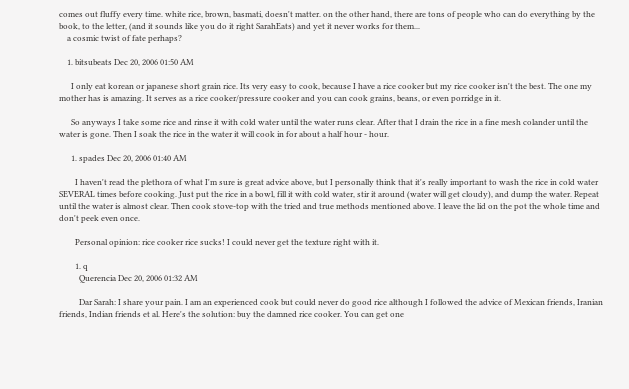comes out fluffy every time. white rice, brown, basmati, doesn't matter. on the other hand, there are tons of people who can do everything by the book, to the letter, (and it sounds like you do it right SarahEats) and yet it never works for them...
    a cosmic twist of fate perhaps?

    1. bitsubeats Dec 20, 2006 01:50 AM

      I only eat korean or japanese short grain rice. Its very easy to cook, because I have a rice cooker but my rice cooker isn't the best. The one my mother has is amazing. It serves as a rice cooker/pressure cooker and you can cook grains, beans, or even porridge in it.

      So anyways I take some rice and rinse it with cold water until the water runs clear. After that I drain the rice in a fine mesh colander until the water is gone. Then I soak the rice in the water it will cook in for about a half hour - hour.

      1. spades Dec 20, 2006 01:40 AM

        I haven't read the plethora of what I'm sure is great advice above, but I personally think that it's really important to wash the rice in cold water SEVERAL times before cooking. Just put the rice in a bowl, fill it with cold water, stir it around (water will get cloudy), and dump the water. Repeat until the water is almost clear. Then cook stove-top with the tried and true methods mentioned above. I leave the lid on the pot the whole time and don't peek even once.

        Personal opinion: rice cooker rice sucks! I could never get the texture right with it.

        1. q
          Querencia Dec 20, 2006 01:32 AM

          Dar Sarah: I share your pain. I am an experienced cook but could never do good rice although I followed the advice of Mexican friends, Iranian friends, Indian friends et al. Here's the solution: buy the damned rice cooker. You can get one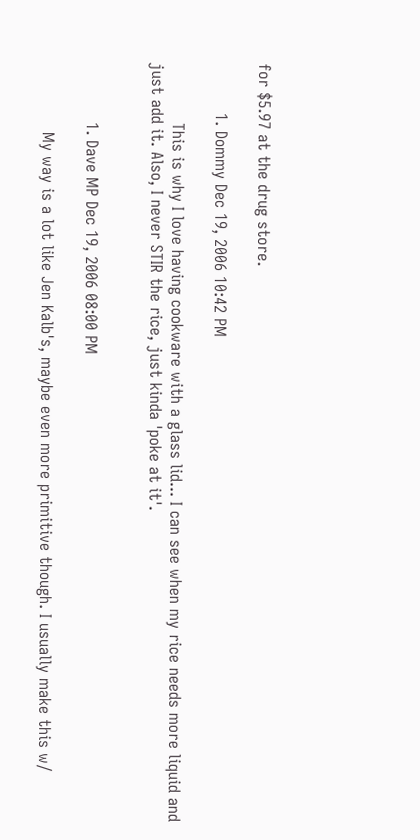for $5.97 at the drug store.

          1. Dommy Dec 19, 2006 10:42 PM

            This is why I love having cookware with a glass lid... I can see when my rice needs more liquid and just add it. Also, I never STIR the rice, just kinda 'poke at it'.


            1. Dave MP Dec 19, 2006 08:00 PM

              My way is a lot like Jen Kalb's, maybe even more primitive though. I usually make this w/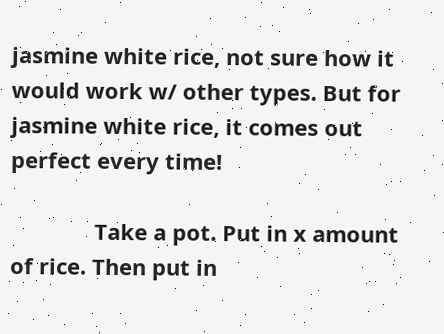jasmine white rice, not sure how it would work w/ other types. But for jasmine white rice, it comes out perfect every time!

              Take a pot. Put in x amount of rice. Then put in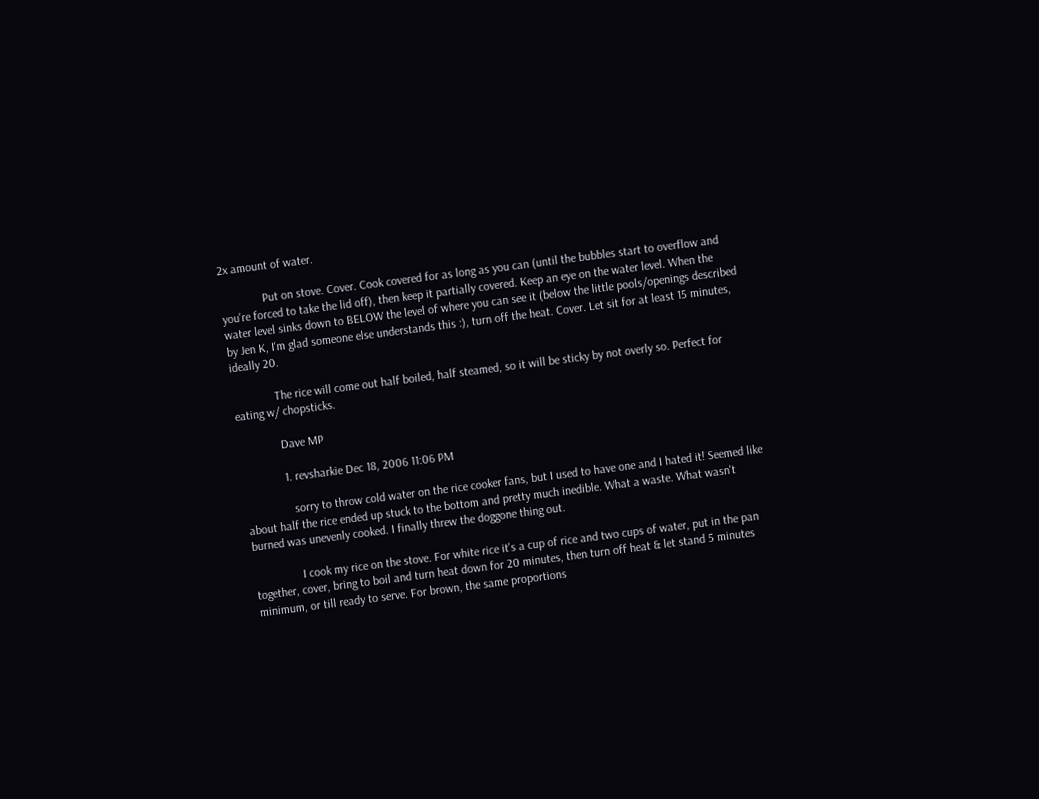2x amount of water.

              Put on stove. Cover. Cook covered for as long as you can (until the bubbles start to overflow and you're forced to take the lid off), then keep it partially covered. Keep an eye on the water level. When the water level sinks down to BELOW the level of where you can see it (below the little pools/openings described by Jen K, I'm glad someone else understands this :), turn off the heat. Cover. Let sit for at least 15 minutes, ideally 20.

              The rice will come out half boiled, half steamed, so it will be sticky by not overly so. Perfect for eating w/ chopsticks.

              Dave MP

              1. revsharkie Dec 18, 2006 11:06 PM

                sorry to throw cold water on the rice cooker fans, but I used to have one and I hated it! Seemed like about half the rice ended up stuck to the bottom and pretty much inedible. What a waste. What wasn't burned was unevenly cooked. I finally threw the doggone thing out.

                I cook my rice on the stove. For white rice it's a cup of rice and two cups of water, put in the pan together, cover, bring to boil and turn heat down for 20 minutes, then turn off heat & let stand 5 minutes minimum, or till ready to serve. For brown, the same proportions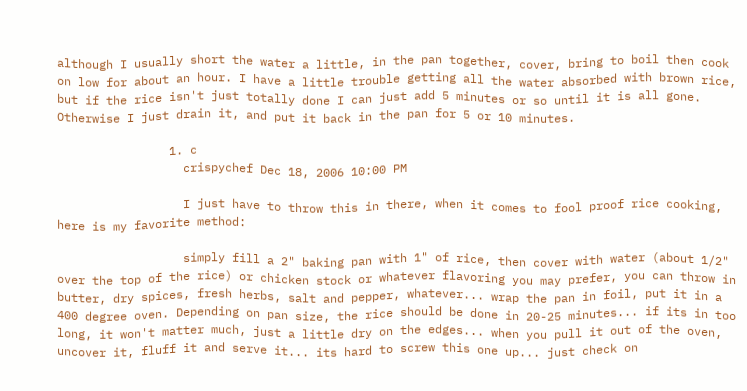although I usually short the water a little, in the pan together, cover, bring to boil then cook on low for about an hour. I have a little trouble getting all the water absorbed with brown rice, but if the rice isn't just totally done I can just add 5 minutes or so until it is all gone. Otherwise I just drain it, and put it back in the pan for 5 or 10 minutes.

                1. c
                  crispychef Dec 18, 2006 10:00 PM

                  I just have to throw this in there, when it comes to fool proof rice cooking, here is my favorite method:

                  simply fill a 2" baking pan with 1" of rice, then cover with water (about 1/2" over the top of the rice) or chicken stock or whatever flavoring you may prefer, you can throw in butter, dry spices, fresh herbs, salt and pepper, whatever... wrap the pan in foil, put it in a 400 degree oven. Depending on pan size, the rice should be done in 20-25 minutes... if its in too long, it won't matter much, just a little dry on the edges... when you pull it out of the oven, uncover it, fluff it and serve it... its hard to screw this one up... just check on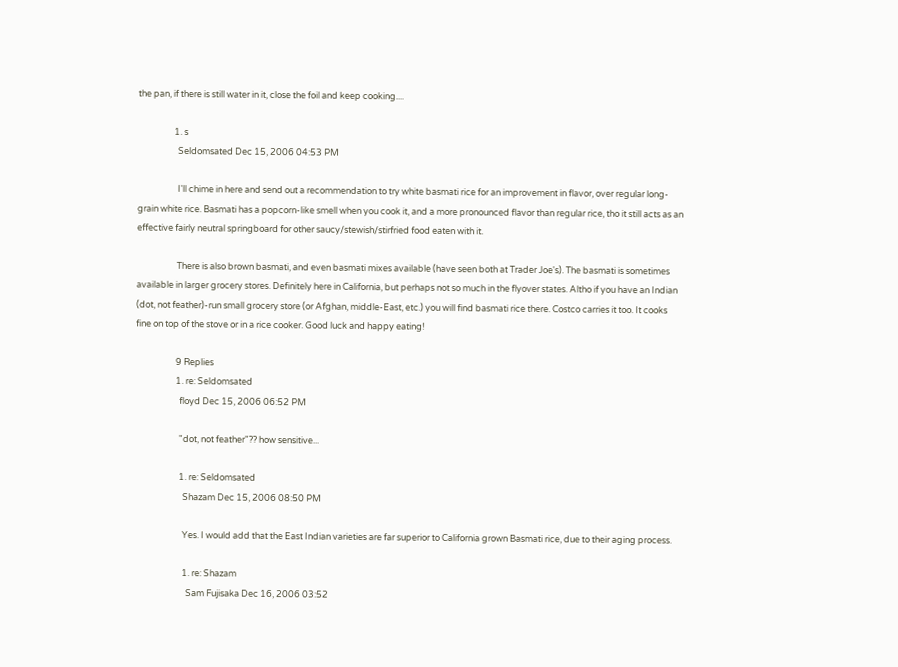the pan, if there is still water in it, close the foil and keep cooking....

                  1. s
                    Seldomsated Dec 15, 2006 04:53 PM

                    I'll chime in here and send out a recommendation to try white basmati rice for an improvement in flavor, over regular long-grain white rice. Basmati has a popcorn-like smell when you cook it, and a more pronounced flavor than regular rice, tho it still acts as an effective fairly neutral springboard for other saucy/stewish/stirfried food eaten with it.

                    There is also brown basmati, and even basmati mixes available (have seen both at Trader Joe's). The basmati is sometimes available in larger grocery stores. Definitely here in California, but perhaps not so much in the flyover states. Altho if you have an Indian (dot, not feather)-run small grocery store (or Afghan, middle-East, etc.) you will find basmati rice there. Costco carries it too. It cooks fine on top of the stove or in a rice cooker. Good luck and happy eating!

                    9 Replies
                    1. re: Seldomsated
                      floyd Dec 15, 2006 06:52 PM

                      "dot, not feather"?? how sensitive...

                      1. re: Seldomsated
                        Shazam Dec 15, 2006 08:50 PM

                        Yes. I would add that the East Indian varieties are far superior to California grown Basmati rice, due to their aging process.

                        1. re: Shazam
                          Sam Fujisaka Dec 16, 2006 03:52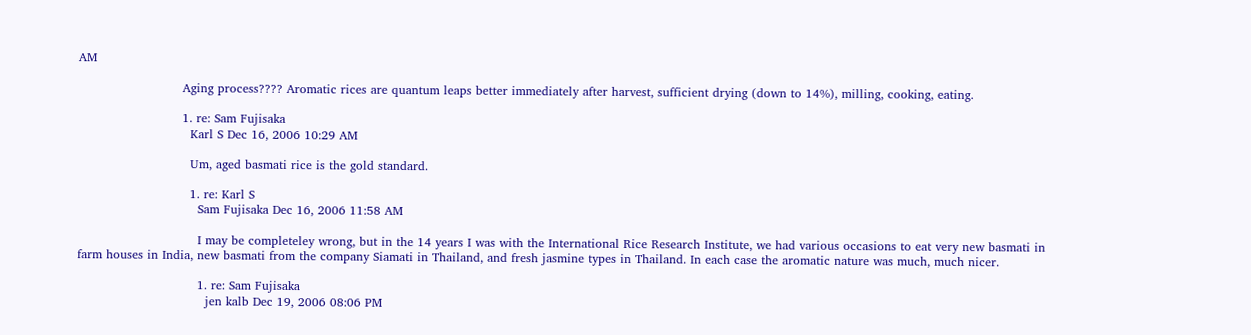AM

                          Aging process???? Aromatic rices are quantum leaps better immediately after harvest, sufficient drying (down to 14%), milling, cooking, eating.

                          1. re: Sam Fujisaka
                            Karl S Dec 16, 2006 10:29 AM

                            Um, aged basmati rice is the gold standard.

                            1. re: Karl S
                              Sam Fujisaka Dec 16, 2006 11:58 AM

                              I may be completeley wrong, but in the 14 years I was with the International Rice Research Institute, we had various occasions to eat very new basmati in farm houses in India, new basmati from the company Siamati in Thailand, and fresh jasmine types in Thailand. In each case the aromatic nature was much, much nicer.

                              1. re: Sam Fujisaka
                                jen kalb Dec 19, 2006 08:06 PM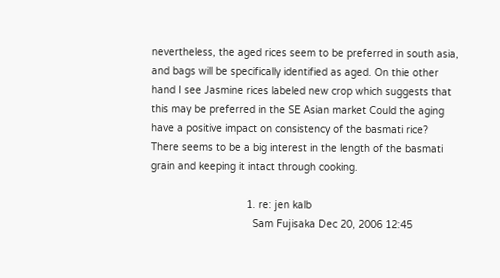nevertheless, the aged rices seem to be preferred in south asia, and bags will be specifically identified as aged. On thie other hand I see Jasmine rices labeled new crop which suggests that this may be preferred in the SE Asian market Could the aging have a positive impact on consistency of the basmati rice? There seems to be a big interest in the length of the basmati grain and keeping it intact through cooking.

                                1. re: jen kalb
                                  Sam Fujisaka Dec 20, 2006 12:45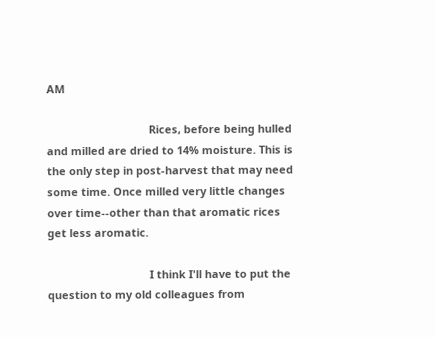AM

                                  Rices, before being hulled and milled are dried to 14% moisture. This is the only step in post-harvest that may need some time. Once milled very little changes over time--other than that aromatic rices get less aromatic.

                                  I think I'll have to put the question to my old colleagues from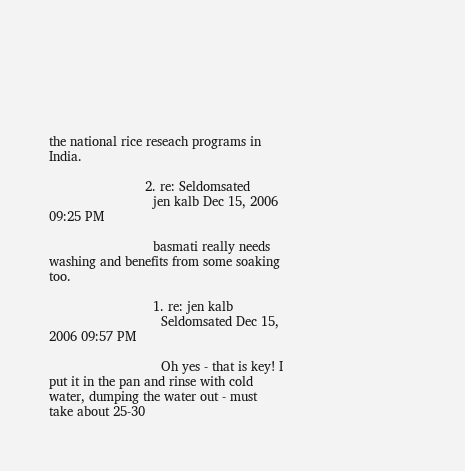the national rice reseach programs in India.

                        2. re: Seldomsated
                          jen kalb Dec 15, 2006 09:25 PM

                          basmati really needs washing and benefits from some soaking too.

                          1. re: jen kalb
                            Seldomsated Dec 15, 2006 09:57 PM

                            Oh yes - that is key! I put it in the pan and rinse with cold water, dumping the water out - must take about 25-30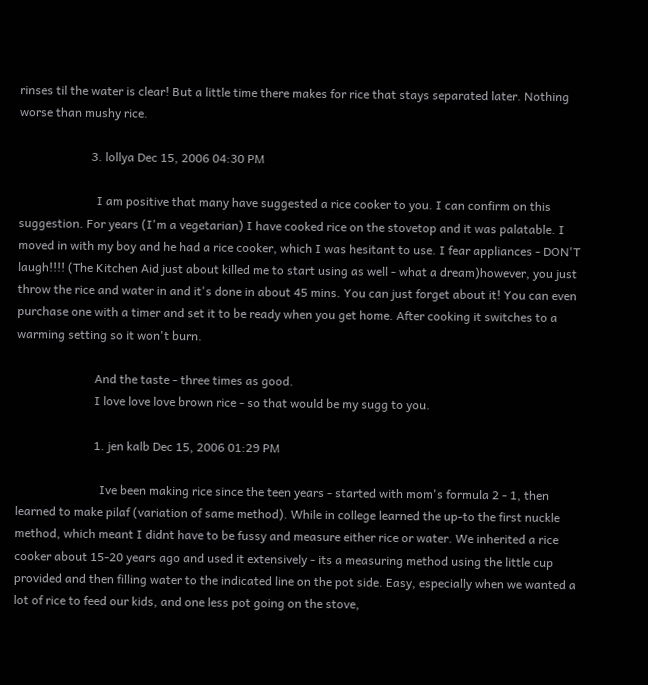rinses til the water is clear! But a little time there makes for rice that stays separated later. Nothing worse than mushy rice.

                        3. lollya Dec 15, 2006 04:30 PM

                          I am positive that many have suggested a rice cooker to you. I can confirm on this suggestion. For years (I'm a vegetarian) I have cooked rice on the stovetop and it was palatable. I moved in with my boy and he had a rice cooker, which I was hesitant to use. I fear appliances - DON'T laugh!!!! (The Kitchen Aid just about killed me to start using as well - what a dream)however, you just throw the rice and water in and it's done in about 45 mins. You can just forget about it! You can even purchase one with a timer and set it to be ready when you get home. After cooking it switches to a warming setting so it won't burn.

                          And the taste - three times as good.
                          I love love love brown rice - so that would be my sugg to you.

                          1. jen kalb Dec 15, 2006 01:29 PM

                            Ive been making rice since the teen years - started with mom's formula 2 - 1, then learned to make pilaf (variation of same method). While in college learned the up-to the first nuckle method, which meant I didnt have to be fussy and measure either rice or water. We inherited a rice cooker about 15-20 years ago and used it extensively - its a measuring method using the little cup provided and then filling water to the indicated line on the pot side. Easy, especially when we wanted a lot of rice to feed our kids, and one less pot going on the stove,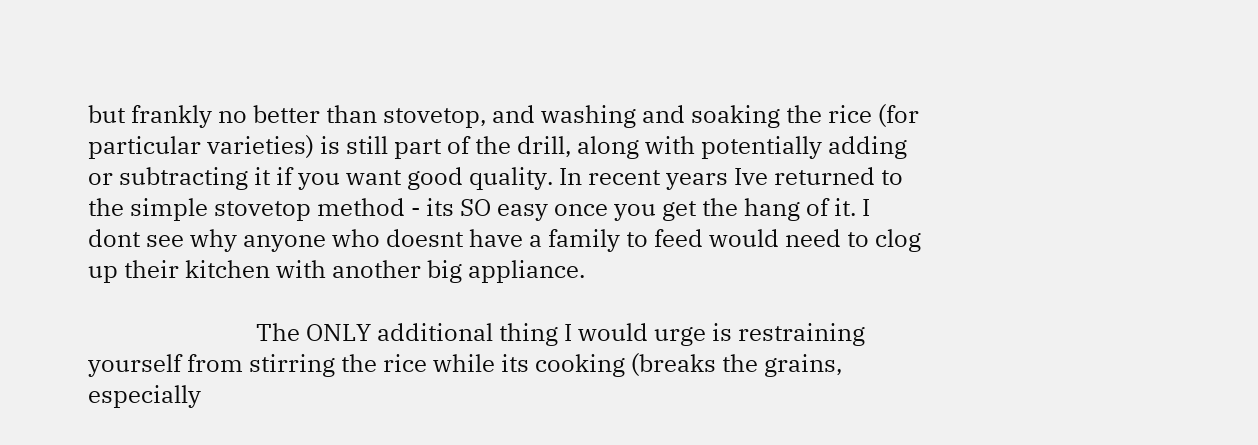but frankly no better than stovetop, and washing and soaking the rice (for particular varieties) is still part of the drill, along with potentially adding or subtracting it if you want good quality. In recent years Ive returned to the simple stovetop method - its SO easy once you get the hang of it. I dont see why anyone who doesnt have a family to feed would need to clog up their kitchen with another big appliance.

                            The ONLY additional thing I would urge is restraining yourself from stirring the rice while its cooking (breaks the grains, especially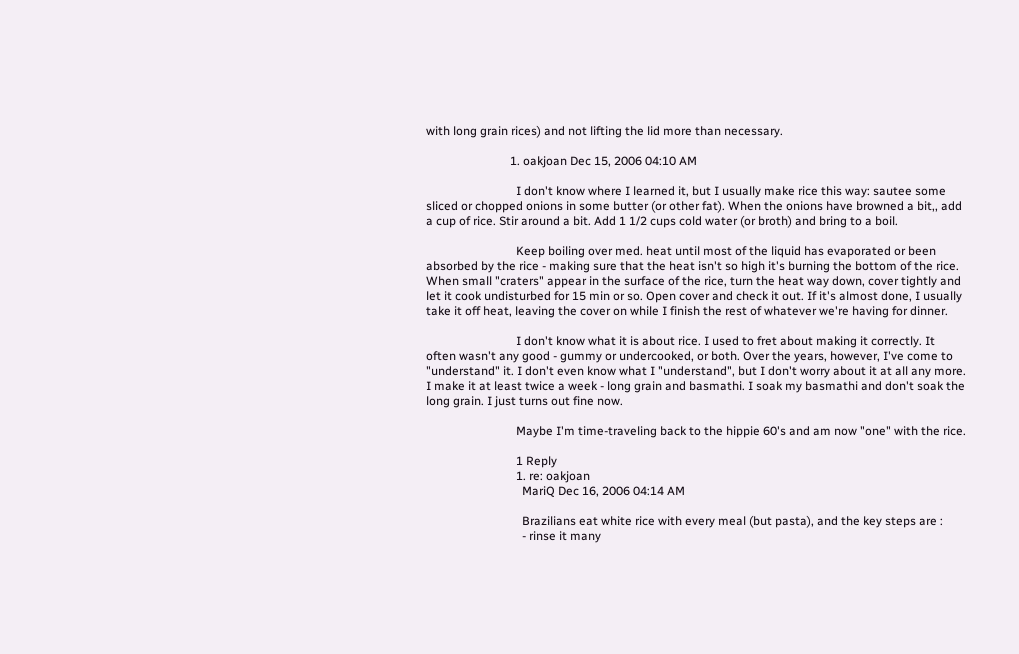with long grain rices) and not lifting the lid more than necessary.

                            1. oakjoan Dec 15, 2006 04:10 AM

                              I don't know where I learned it, but I usually make rice this way: sautee some sliced or chopped onions in some butter (or other fat). When the onions have browned a bit,, add a cup of rice. Stir around a bit. Add 1 1/2 cups cold water (or broth) and bring to a boil.

                              Keep boiling over med. heat until most of the liquid has evaporated or been absorbed by the rice - making sure that the heat isn't so high it's burning the bottom of the rice. When small "craters" appear in the surface of the rice, turn the heat way down, cover tightly and let it cook undisturbed for 15 min or so. Open cover and check it out. If it's almost done, I usually take it off heat, leaving the cover on while I finish the rest of whatever we're having for dinner.

                              I don't know what it is about rice. I used to fret about making it correctly. It often wasn't any good - gummy or undercooked, or both. Over the years, however, I've come to "understand" it. I don't even know what I "understand", but I don't worry about it at all any more. I make it at least twice a week - long grain and basmathi. I soak my basmathi and don't soak the long grain. I just turns out fine now.

                              Maybe I'm time-traveling back to the hippie 60's and am now "one" with the rice.

                              1 Reply
                              1. re: oakjoan
                                MariQ Dec 16, 2006 04:14 AM

                                Brazilians eat white rice with every meal (but pasta), and the key steps are :
                                - rinse it many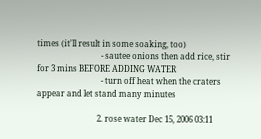times (it'll result in some soaking, too)
                                - sautee onions then add rice, stir for 3 mins BEFORE ADDING WATER
                                - turn off heat when the craters appear and let stand many minutes

                              2. rose water Dec 15, 2006 03:11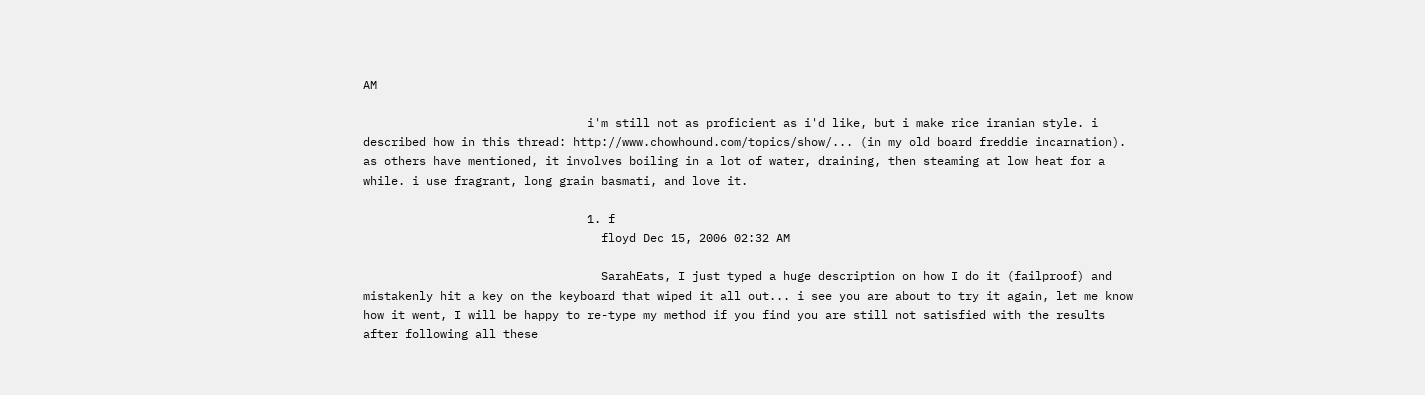AM

                                i'm still not as proficient as i'd like, but i make rice iranian style. i described how in this thread: http://www.chowhound.com/topics/show/... (in my old board freddie incarnation). as others have mentioned, it involves boiling in a lot of water, draining, then steaming at low heat for a while. i use fragrant, long grain basmati, and love it.

                                1. f
                                  floyd Dec 15, 2006 02:32 AM

                                  SarahEats, I just typed a huge description on how I do it (failproof) and mistakenly hit a key on the keyboard that wiped it all out... i see you are about to try it again, let me know how it went, I will be happy to re-type my method if you find you are still not satisfied with the results after following all these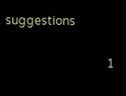suggestions

                                  1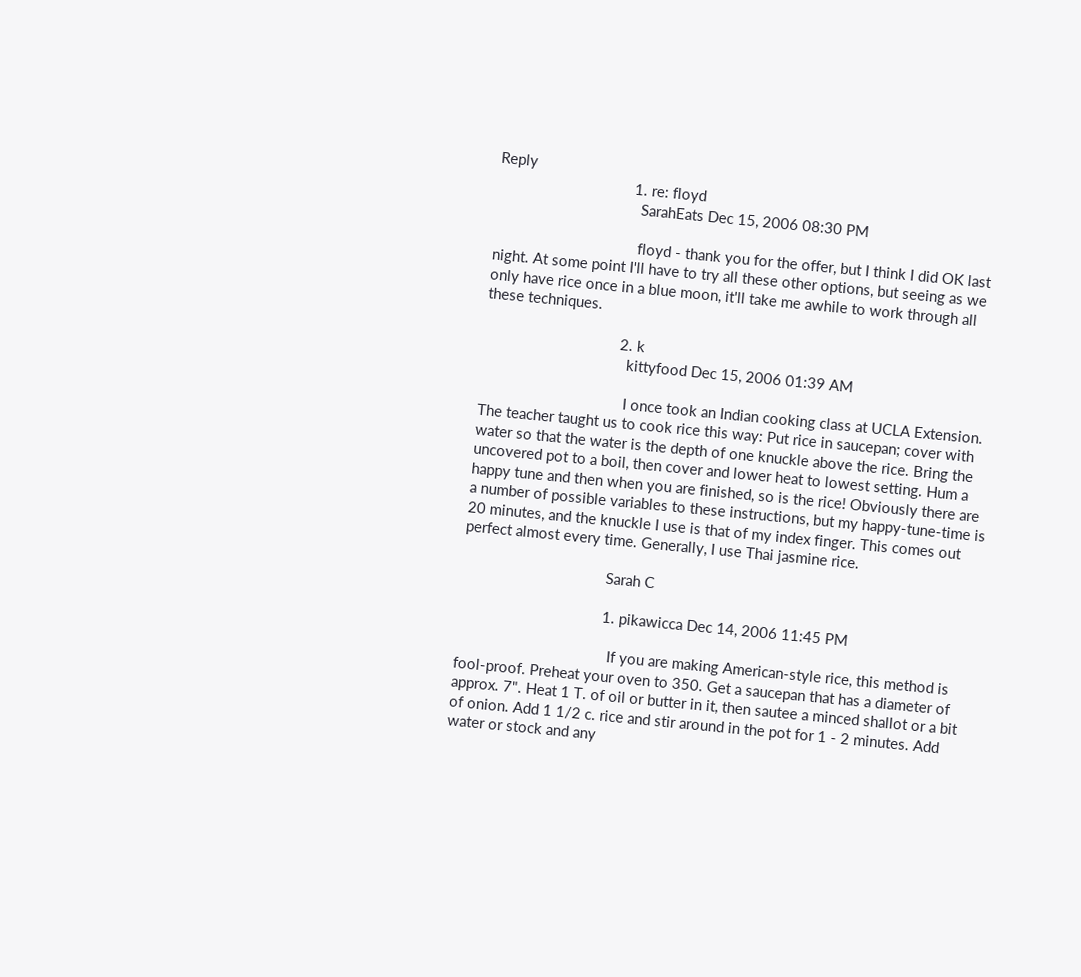Reply
                                  1. re: floyd
                                    SarahEats Dec 15, 2006 08:30 PM

                                    floyd - thank you for the offer, but I think I did OK last night. At some point I'll have to try all these other options, but seeing as we only have rice once in a blue moon, it'll take me awhile to work through all these techniques.

                                  2. k
                                    kittyfood Dec 15, 2006 01:39 AM

                                    I once took an Indian cooking class at UCLA Extension. The teacher taught us to cook rice this way: Put rice in saucepan; cover with water so that the water is the depth of one knuckle above the rice. Bring the uncovered pot to a boil, then cover and lower heat to lowest setting. Hum a happy tune and then when you are finished, so is the rice! Obviously there are a number of possible variables to these instructions, but my happy-tune-time is 20 minutes, and the knuckle I use is that of my index finger. This comes out perfect almost every time. Generally, I use Thai jasmine rice.

                                    Sarah C

                                    1. pikawicca Dec 14, 2006 11:45 PM

                                      If you are making American-style rice, this method is fool-proof. Preheat your oven to 350. Get a saucepan that has a diameter of approx. 7". Heat 1 T. of oil or butter in it, then sautee a minced shallot or a bit of onion. Add 1 1/2 c. rice and stir around in the pot for 1 - 2 minutes. Add water or stock and any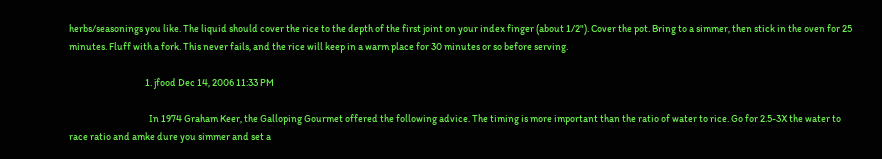herbs/seasonings you like. The liquid should cover the rice to the depth of the first joint on your index finger (about 1/2"). Cover the pot. Bring to a simmer, then stick in the oven for 25 minutes. Fluff with a fork. This never fails, and the rice will keep in a warm place for 30 minutes or so before serving.

                                      1. jfood Dec 14, 2006 11:33 PM

                                        In 1974 Graham Keer, the Galloping Gourmet offered the following advice. The timing is more important than the ratio of water to rice. Go for 2.5-3X the water to race ratio and amke dure you simmer and set a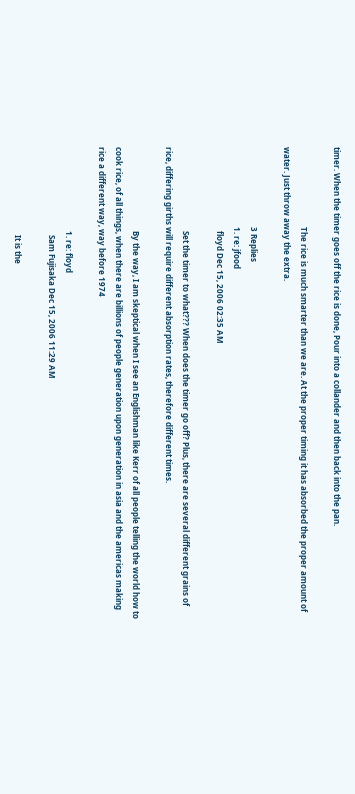timer. When the timer goes off the rice is done, Pour into a collander and then back into the pan.

                                        The rice is much smarter than we are. At the proper timing it has absorbed the proper amount of water. Just throw away the extra.

                                        3 Replies
                                        1. re: jfood
                                          floyd Dec 15, 2006 02:35 AM

                                          Set the timer to what??? When does the timer go off? Plus, there are several different grains of rice, differing girths will require different absorption rates, therefore different times.

                                          By the way, I am skeptical when I see an Englishman like Kerr of all people telling the world how to cook rice, of all things, when there are billions of people generation upon generation in asia and the americas making rice a different way, way before 1974

                                          1. re: floyd
                                            Sam Fujisaka Dec 15, 2006 11:29 AM

                                            It is the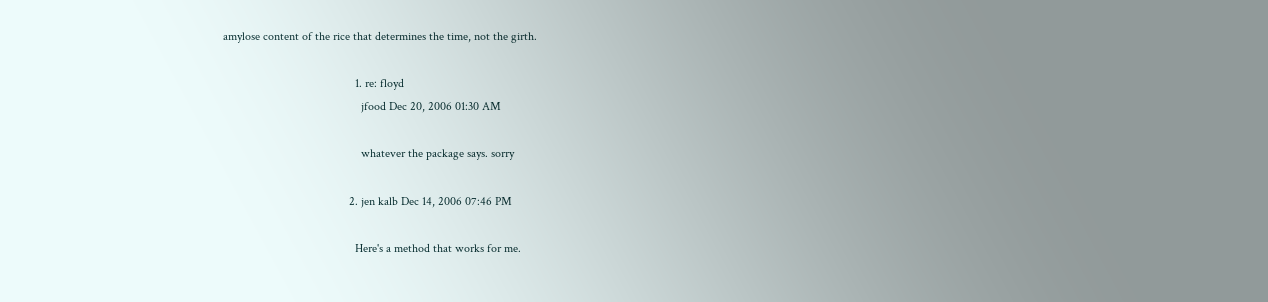amylose content of the rice that determines the time, not the girth.

                                            1. re: floyd
                                              jfood Dec 20, 2006 01:30 AM

                                              whatever the package says. sorry

                                          2. jen kalb Dec 14, 2006 07:46 PM

                                            Here's a method that works for me.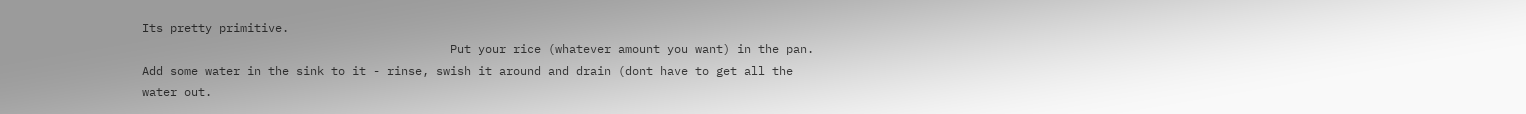Its pretty primitive.
                                            Put your rice (whatever amount you want) in the pan. Add some water in the sink to it - rinse, swish it around and drain (dont have to get all the water out.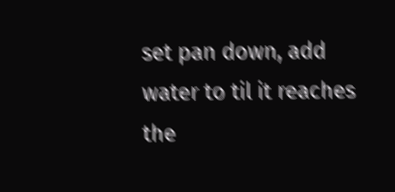set pan down, add water to til it reaches the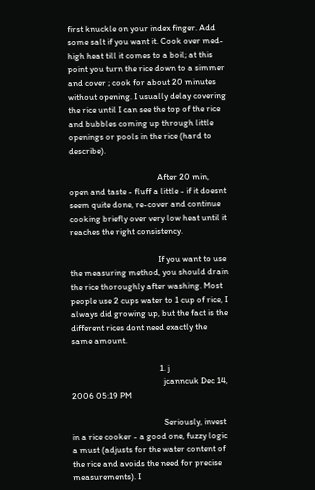first knuckle on your index finger. Add some salt if you want it. Cook over med-high heat till it comes to a boil; at this point you turn the rice down to a simmer and cover ; cook for about 20 minutes without opening. I usually delay covering the rice until I can see the top of the rice and bubbles coming up through little openings or pools in the rice (hard to describe).

                                            After 20 min, open and taste - fluff a little - if it doesnt seem quite done, re-cover and continue cooking briefly over very low heat until it reaches the right consistency.

                                            If you want to use the measuring method, you should drain the rice thoroughly after washing. Most people use 2 cups water to 1 cup of rice, I always did growing up, but the fact is the different rices dont need exactly the same amount.

                                            1. j
                                              jcanncuk Dec 14, 2006 05:19 PM

                                              Seriously, invest in a rice cooker - a good one, fuzzy logic a must (adjusts for the water content of the rice and avoids the need for precise measurements). I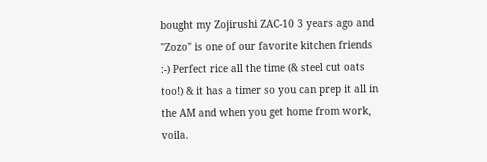bought my Zojirushi ZAC-10 3 years ago and "Zozo" is one of our favorite kitchen friends :-) Perfect rice all the time (& steel cut oats too!) & it has a timer so you can prep it all in the AM and when you get home from work, voila.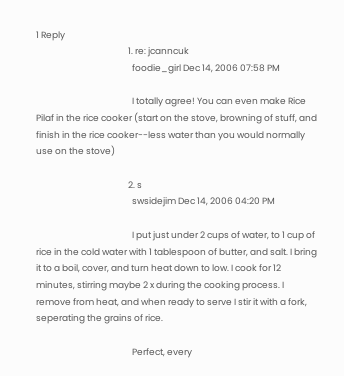1 Reply
                                              1. re: jcanncuk
                                                foodie_girl Dec 14, 2006 07:58 PM

                                                I totally agree! You can even make Rice Pilaf in the rice cooker (start on the stove, browning of stuff, and finish in the rice cooker--less water than you would normally use on the stove)

                                              2. s
                                                swsidejim Dec 14, 2006 04:20 PM

                                                I put just under 2 cups of water, to 1 cup of rice in the cold water with 1 tablespoon of butter, and salt. I bring it to a boil, cover, and turn heat down to low. I cook for 12 minutes, stirring maybe 2 x during the cooking process. I remove from heat, and when ready to serve I stir it with a fork, seperating the grains of rice.

                                                Perfect, every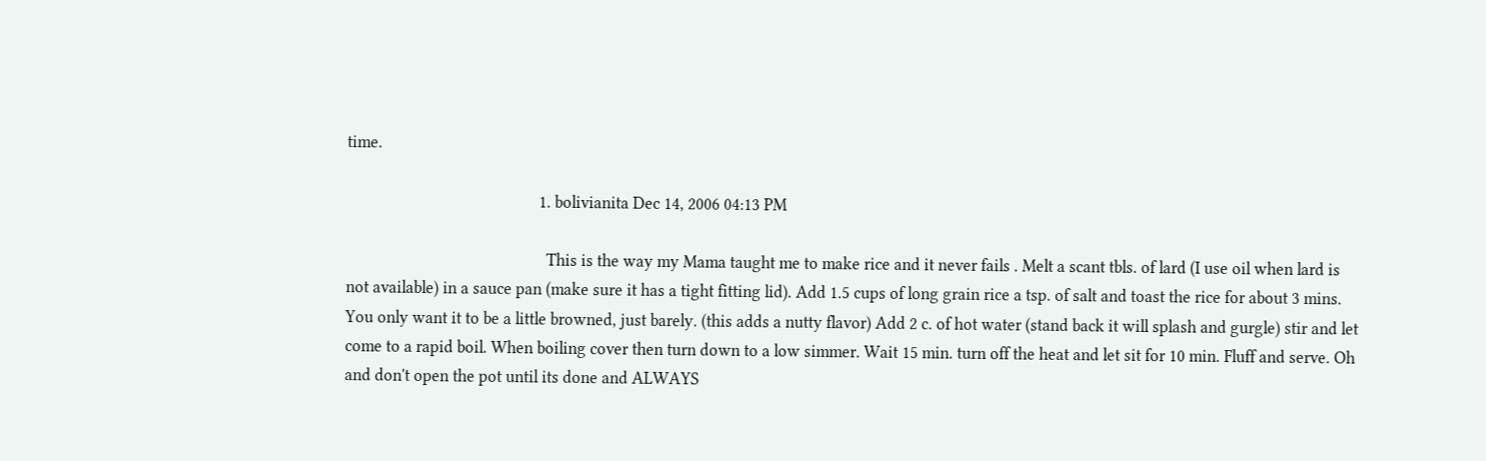time.

                                                1. bolivianita Dec 14, 2006 04:13 PM

                                                  This is the way my Mama taught me to make rice and it never fails . Melt a scant tbls. of lard (I use oil when lard is not available) in a sauce pan (make sure it has a tight fitting lid). Add 1.5 cups of long grain rice a tsp. of salt and toast the rice for about 3 mins. You only want it to be a little browned, just barely. (this adds a nutty flavor) Add 2 c. of hot water (stand back it will splash and gurgle) stir and let come to a rapid boil. When boiling cover then turn down to a low simmer. Wait 15 min. turn off the heat and let sit for 10 min. Fluff and serve. Oh and don't open the pot until its done and ALWAYS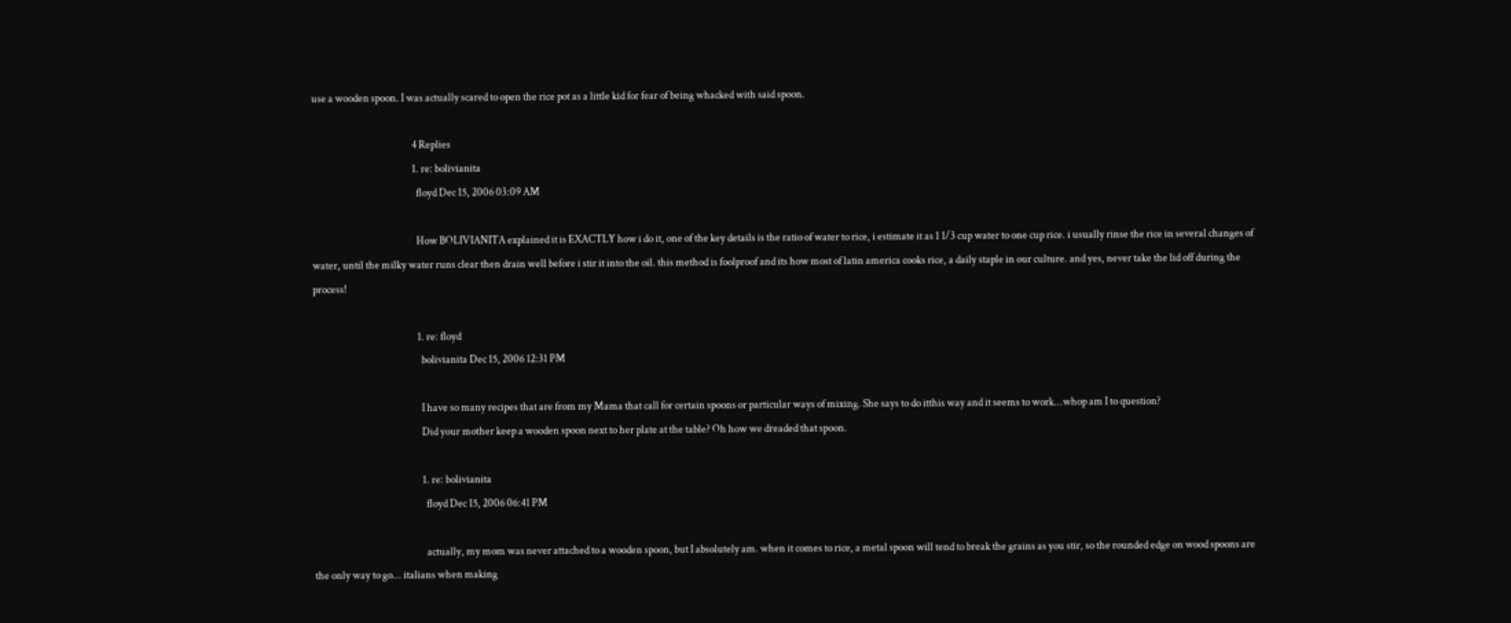use a wooden spoon. I was actually scared to open the rice pot as a little kid for fear of being whacked with said spoon.

                                                  4 Replies
                                                  1. re: bolivianita
                                                    floyd Dec 15, 2006 03:09 AM

                                                    How BOLIVIANITA explained it is EXACTLY how i do it, one of the key details is the ratio of water to rice, i estimate it as 1 1/3 cup water to one cup rice. i usually rinse the rice in several changes of water, until the milky water runs clear then drain well before i stir it into the oil. this method is foolproof and its how most of latin america cooks rice, a daily staple in our culture. and yes, never take the lid off during the process!

                                                    1. re: floyd
                                                      bolivianita Dec 15, 2006 12:31 PM

                                                      I have so many recipes that are from my Mama that call for certain spoons or particular ways of mixing. She says to do itthis way and it seems to work...whop am I to question?
                                                      Did your mother keep a wooden spoon next to her plate at the table? Oh how we dreaded that spoon.

                                                      1. re: bolivianita
                                                        floyd Dec 15, 2006 06:41 PM

                                                        actually, my mom was never attached to a wooden spoon, but I absolutely am. when it comes to rice, a metal spoon will tend to break the grains as you stir, so the rounded edge on wood spoons are the only way to go... italians when making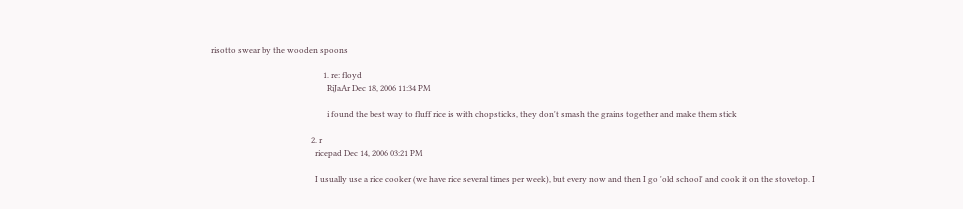risotto swear by the wooden spoons

                                                        1. re: floyd
                                                          RiJaAr Dec 18, 2006 11:34 PM

                                                          i found the best way to fluff rice is with chopsticks, they don't smash the grains together and make them stick

                                                  2. r
                                                    ricepad Dec 14, 2006 03:21 PM

                                                    I usually use a rice cooker (we have rice several times per week), but every now and then I go 'old school' and cook it on the stovetop. I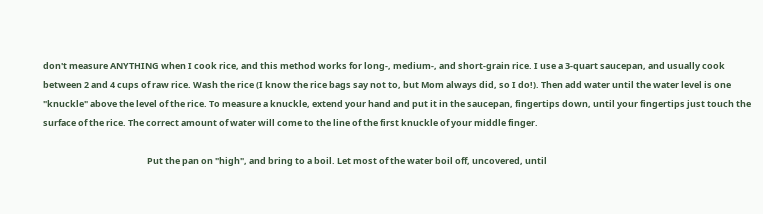don't measure ANYTHING when I cook rice, and this method works for long-, medium-, and short-grain rice. I use a 3-quart saucepan, and usually cook between 2 and 4 cups of raw rice. Wash the rice (I know the rice bags say not to, but Mom always did, so I do!). Then add water until the water level is one "knuckle" above the level of the rice. To measure a knuckle, extend your hand and put it in the saucepan, fingertips down, until your fingertips just touch the surface of the rice. The correct amount of water will come to the line of the first knuckle of your middle finger.

                                                    Put the pan on "high", and bring to a boil. Let most of the water boil off, uncovered, until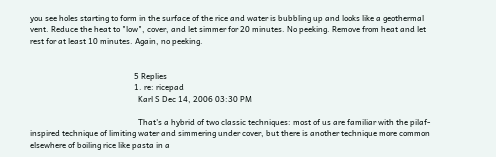you see holes starting to form in the surface of the rice and water is bubbling up and looks like a geothermal vent. Reduce the heat to "low", cover, and let simmer for 20 minutes. No peeking. Remove from heat and let rest for at least 10 minutes. Again, no peeking.


                                                    5 Replies
                                                    1. re: ricepad
                                                      Karl S Dec 14, 2006 03:30 PM

                                                      That's a hybrid of two classic techniques: most of us are familiar with the pilaf-inspired technique of limiting water and simmering under cover, but there is another technique more common elsewhere of boiling rice like pasta in a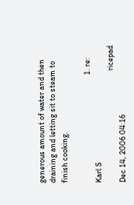generous amount of water and then draining and letting sit to steam to finish cooking.

                                                      1. re: Karl S
                                                        ricepad Dec 14, 2006 04:16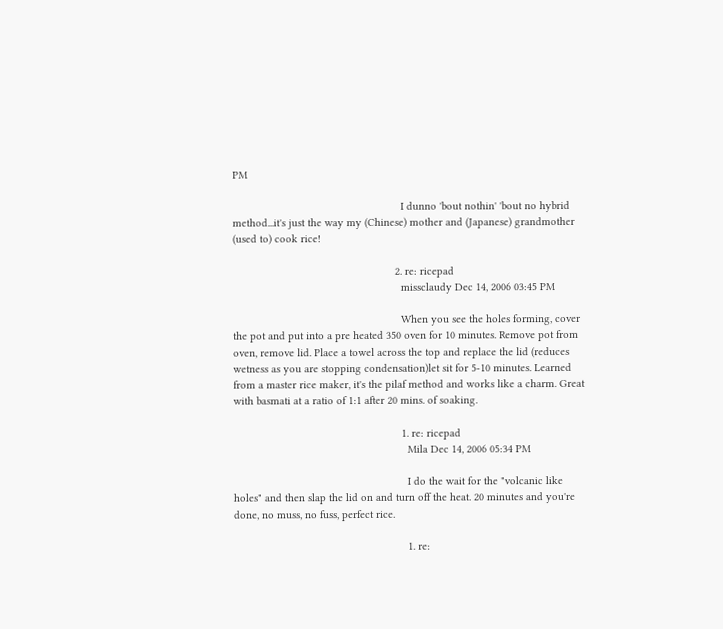PM

                                                        I dunno 'bout nothin' 'bout no hybrid method...it's just the way my (Chinese) mother and (Japanese) grandmother (used to) cook rice!

                                                      2. re: ricepad
                                                        missclaudy Dec 14, 2006 03:45 PM

                                                        When you see the holes forming, cover the pot and put into a pre heated 350 oven for 10 minutes. Remove pot from oven, remove lid. Place a towel across the top and replace the lid (reduces wetness as you are stopping condensation)let sit for 5-10 minutes. Learned from a master rice maker, it's the pilaf method and works like a charm. Great with basmati at a ratio of 1:1 after 20 mins. of soaking.

                                                        1. re: ricepad
                                                          Mila Dec 14, 2006 05:34 PM

                                                          I do the wait for the "volcanic like holes" and then slap the lid on and turn off the heat. 20 minutes and you're done, no muss, no fuss, perfect rice.

                                                          1. re: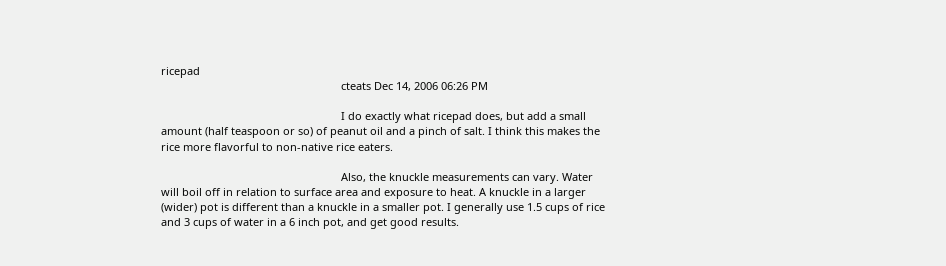ricepad
                                                            cteats Dec 14, 2006 06:26 PM

                                                            I do exactly what ricepad does, but add a small amount (half teaspoon or so) of peanut oil and a pinch of salt. I think this makes the rice more flavorful to non-native rice eaters.

                                                            Also, the knuckle measurements can vary. Water will boil off in relation to surface area and exposure to heat. A knuckle in a larger (wider) pot is different than a knuckle in a smaller pot. I generally use 1.5 cups of rice and 3 cups of water in a 6 inch pot, and get good results.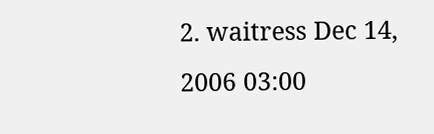2. waitress Dec 14, 2006 03:00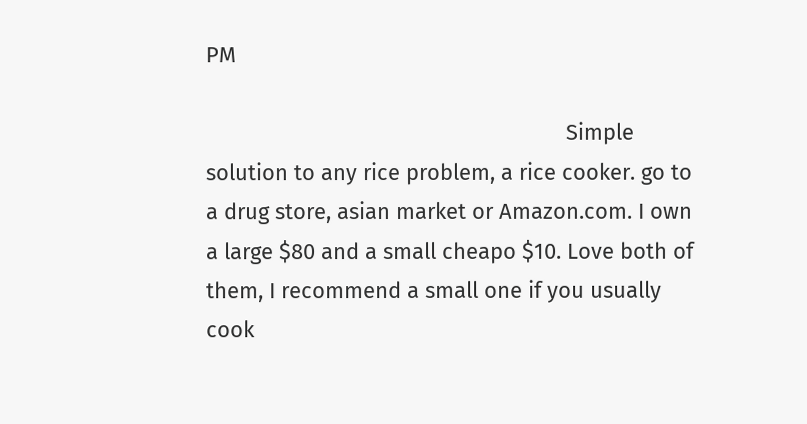PM

                                                            Simple solution to any rice problem, a rice cooker. go to a drug store, asian market or Amazon.com. I own a large $80 and a small cheapo $10. Love both of them, I recommend a small one if you usually cook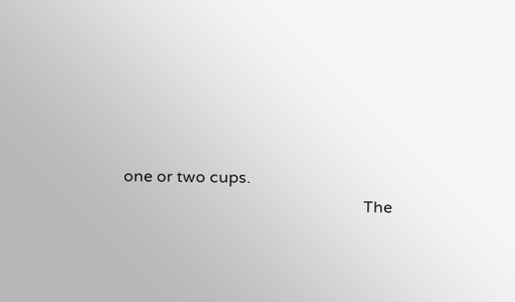one or two cups.
                                                            The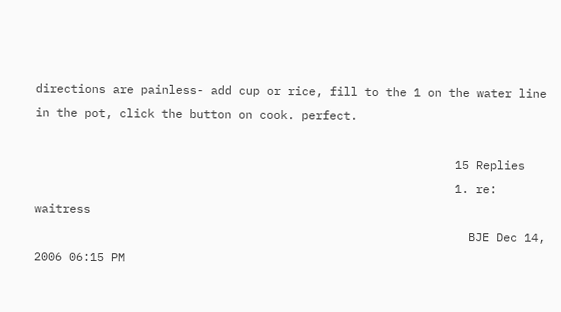directions are painless- add cup or rice, fill to the 1 on the water line in the pot, click the button on cook. perfect.

                                                            15 Replies
                                                            1. re: waitress
                                                              BJE Dec 14, 2006 06:15 PM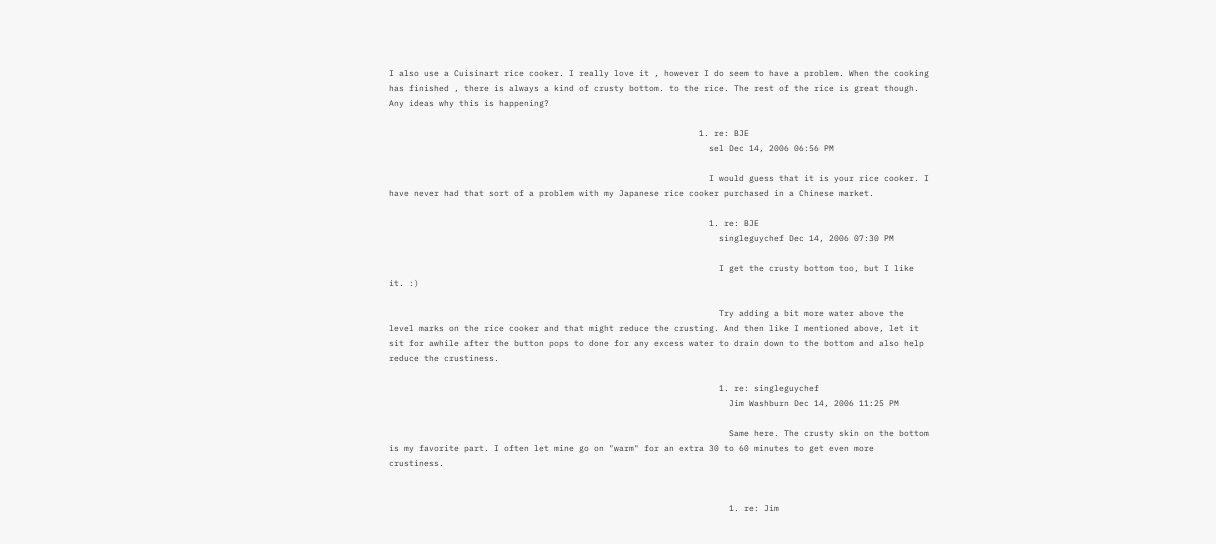I also use a Cuisinart rice cooker. I really love it , however I do seem to have a problem. When the cooking has finished , there is always a kind of crusty bottom. to the rice. The rest of the rice is great though. Any ideas why this is happening?

                                                              1. re: BJE
                                                                sel Dec 14, 2006 06:56 PM

                                                                I would guess that it is your rice cooker. I have never had that sort of a problem with my Japanese rice cooker purchased in a Chinese market.

                                                                1. re: BJE
                                                                  singleguychef Dec 14, 2006 07:30 PM

                                                                  I get the crusty bottom too, but I like it. :)

                                                                  Try adding a bit more water above the level marks on the rice cooker and that might reduce the crusting. And then like I mentioned above, let it sit for awhile after the button pops to done for any excess water to drain down to the bottom and also help reduce the crustiness.

                                                                  1. re: singleguychef
                                                                    Jim Washburn Dec 14, 2006 11:25 PM

                                                                    Same here. The crusty skin on the bottom is my favorite part. I often let mine go on "warm" for an extra 30 to 60 minutes to get even more crustiness.


                                                                    1. re: Jim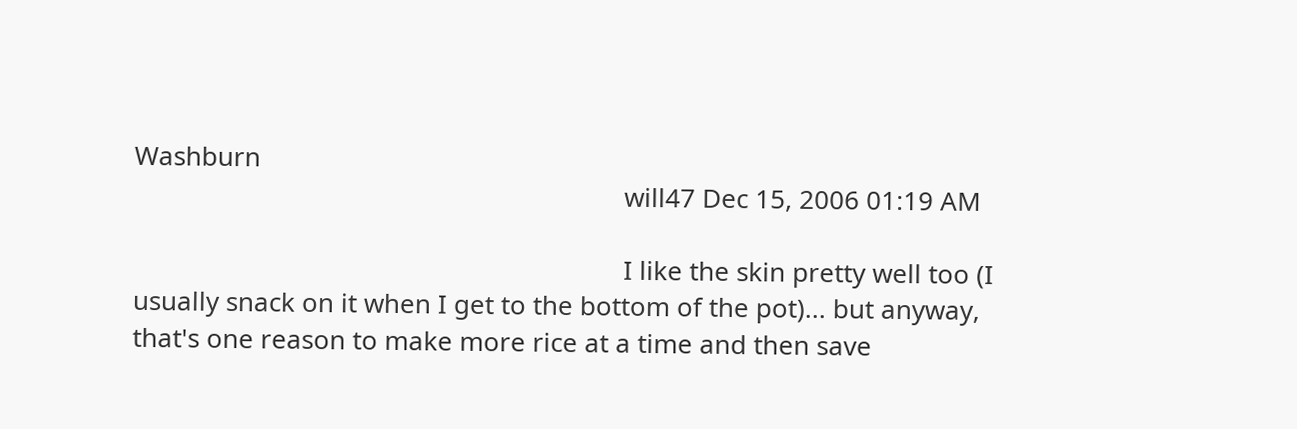Washburn
                                                                      will47 Dec 15, 2006 01:19 AM

                                                                      I like the skin pretty well too (I usually snack on it when I get to the bottom of the pot)... but anyway, that's one reason to make more rice at a time and then save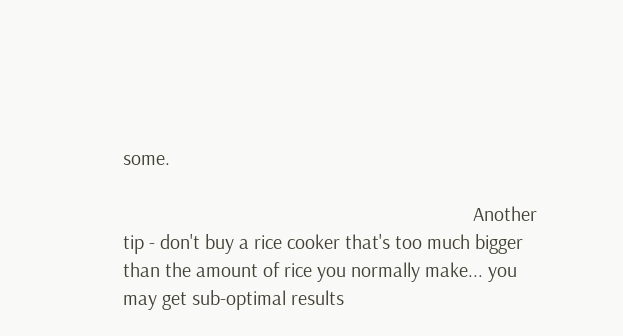some.

                                                                      Another tip - don't buy a rice cooker that's too much bigger than the amount of rice you normally make... you may get sub-optimal results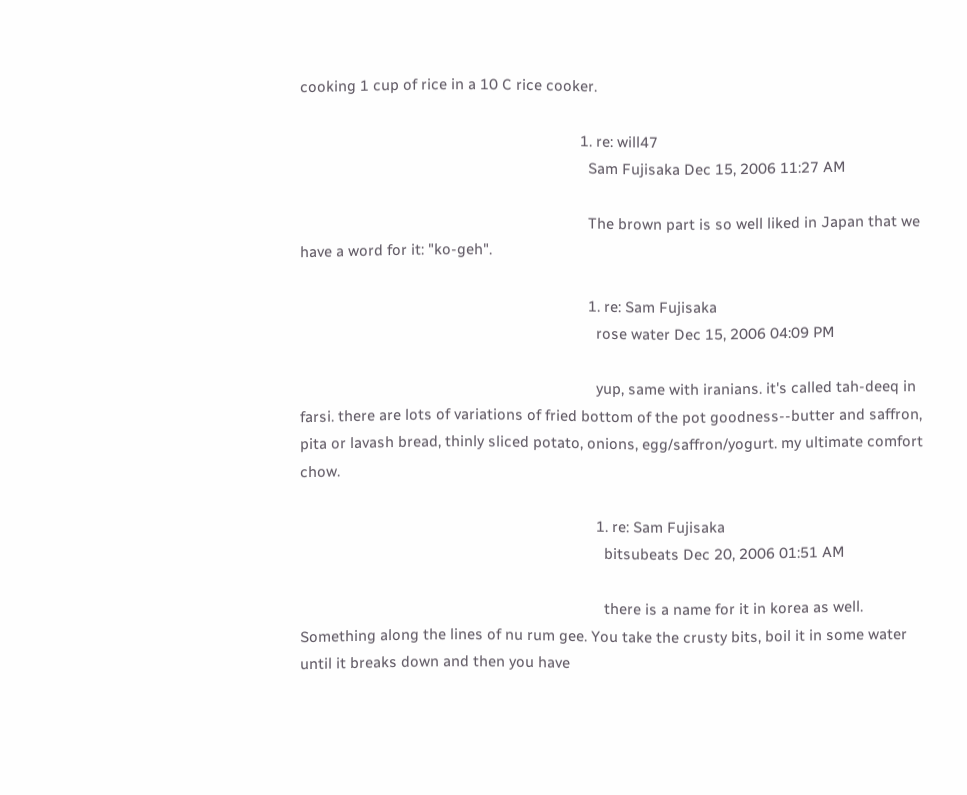cooking 1 cup of rice in a 10 C rice cooker.

                                                                      1. re: will47
                                                                        Sam Fujisaka Dec 15, 2006 11:27 AM

                                                                        The brown part is so well liked in Japan that we have a word for it: "ko-geh".

                                                                        1. re: Sam Fujisaka
                                                                          rose water Dec 15, 2006 04:09 PM

                                                                          yup, same with iranians. it's called tah-deeq in farsi. there are lots of variations of fried bottom of the pot goodness--butter and saffron, pita or lavash bread, thinly sliced potato, onions, egg/saffron/yogurt. my ultimate comfort chow.

                                                                          1. re: Sam Fujisaka
                                                                            bitsubeats Dec 20, 2006 01:51 AM

                                                                            there is a name for it in korea as well. Something along the lines of nu rum gee. You take the crusty bits, boil it in some water until it breaks down and then you have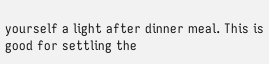yourself a light after dinner meal. This is good for settling the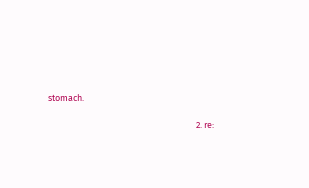stomach.

                                                                          2. re: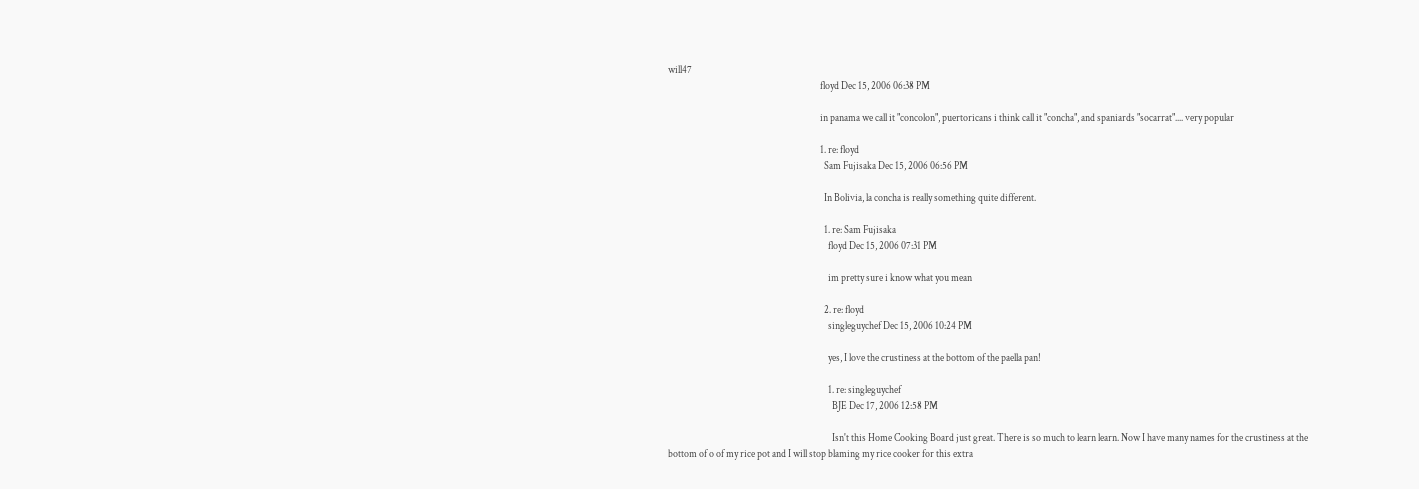will47
                                                                            floyd Dec 15, 2006 06:38 PM

                                                                            in panama we call it "concolon", puertoricans i think call it "concha", and spaniards "socarrat".... very popular

                                                                            1. re: floyd
                                                                              Sam Fujisaka Dec 15, 2006 06:56 PM

                                                                              In Bolivia, la concha is really something quite different.

                                                                              1. re: Sam Fujisaka
                                                                                floyd Dec 15, 2006 07:31 PM

                                                                                im pretty sure i know what you mean

                                                                              2. re: floyd
                                                                                singleguychef Dec 15, 2006 10:24 PM

                                                                                yes, I love the crustiness at the bottom of the paella pan!

                                                                                1. re: singleguychef
                                                                                  BJE Dec 17, 2006 12:58 PM

                                                                                  Isn't this Home Cooking Board just great. There is so much to learn learn. Now I have many names for the crustiness at the bottom of o of my rice pot and I will stop blaming my rice cooker for this extra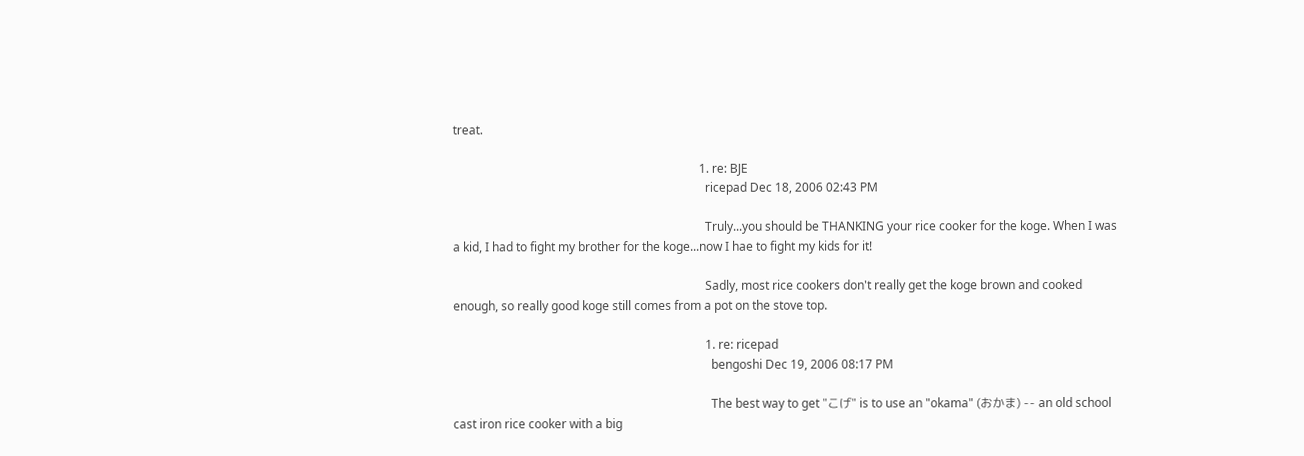treat.

                                                                                  1. re: BJE
                                                                                    ricepad Dec 18, 2006 02:43 PM

                                                                                    Truly...you should be THANKING your rice cooker for the koge. When I was a kid, I had to fight my brother for the koge...now I hae to fight my kids for it!

                                                                                    Sadly, most rice cookers don't really get the koge brown and cooked enough, so really good koge still comes from a pot on the stove top.

                                                                                    1. re: ricepad
                                                                                      bengoshi Dec 19, 2006 08:17 PM

                                                                                      The best way to get "こげ" is to use an "okama" (おかま) -- an old school cast iron rice cooker with a big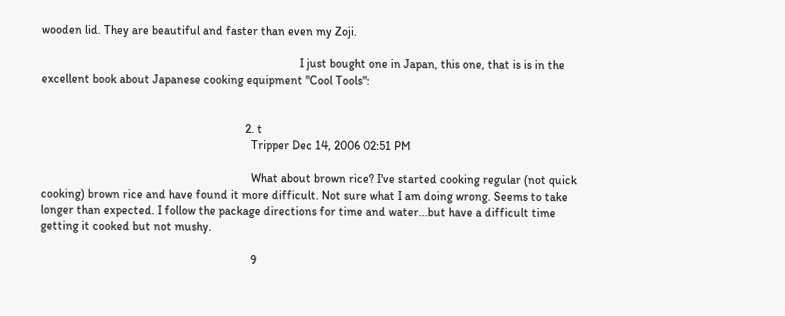wooden lid. They are beautiful and faster than even my Zoji.

                                                                                      I just bought one in Japan, this one, that is is in the excellent book about Japanese cooking equipment "Cool Tools":


                                                                    2. t
                                                                      Tripper Dec 14, 2006 02:51 PM

                                                                      What about brown rice? I've started cooking regular (not quick cooking) brown rice and have found it more difficult. Not sure what I am doing wrong. Seems to take longer than expected. I follow the package directions for time and water...but have a difficult time getting it cooked but not mushy.

                                                                      9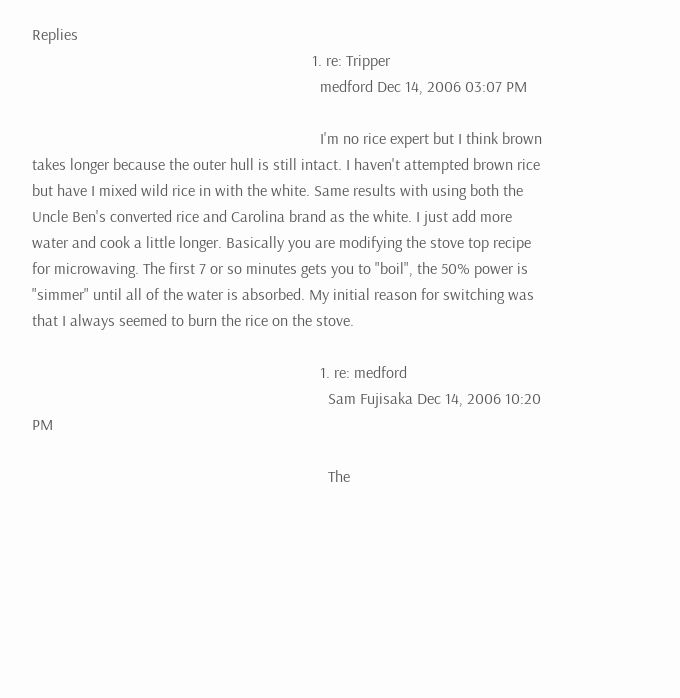Replies
                                                                      1. re: Tripper
                                                                        medford Dec 14, 2006 03:07 PM

                                                                        I'm no rice expert but I think brown takes longer because the outer hull is still intact. I haven't attempted brown rice but have I mixed wild rice in with the white. Same results with using both the Uncle Ben's converted rice and Carolina brand as the white. I just add more water and cook a little longer. Basically you are modifying the stove top recipe for microwaving. The first 7 or so minutes gets you to "boil", the 50% power is "simmer" until all of the water is absorbed. My initial reason for switching was that I always seemed to burn the rice on the stove.

                                                                        1. re: medford
                                                                          Sam Fujisaka Dec 14, 2006 10:20 PM

                                                                          The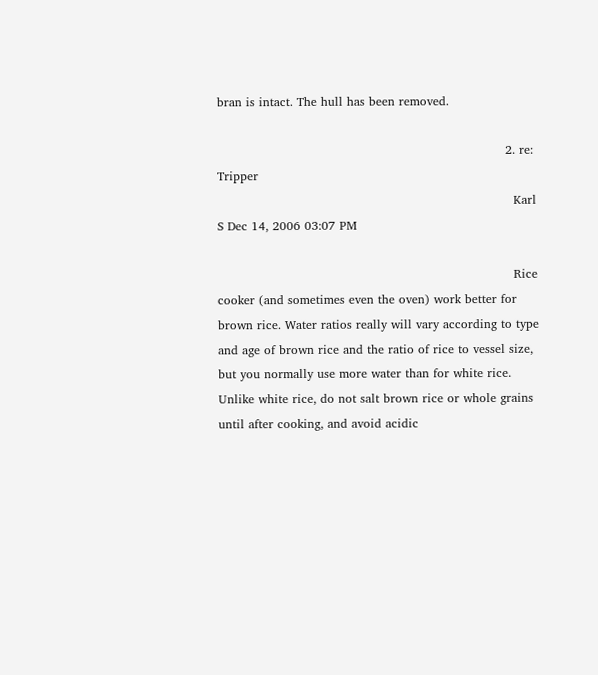bran is intact. The hull has been removed.

                                                                        2. re: Tripper
                                                                          Karl S Dec 14, 2006 03:07 PM

                                                                          Rice cooker (and sometimes even the oven) work better for brown rice. Water ratios really will vary according to type and age of brown rice and the ratio of rice to vessel size, but you normally use more water than for white rice. Unlike white rice, do not salt brown rice or whole grains until after cooking, and avoid acidic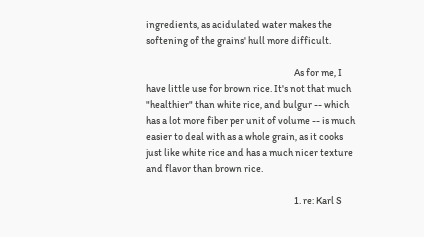ingredients, as acidulated water makes the softening of the grains' hull more difficult.

                                                                          As for me, I have little use for brown rice. It's not that much "healthier" than white rice, and bulgur -- which has a lot more fiber per unit of volume -- is much easier to deal with as a whole grain, as it cooks just like white rice and has a much nicer texture and flavor than brown rice.

                                                                          1. re: Karl S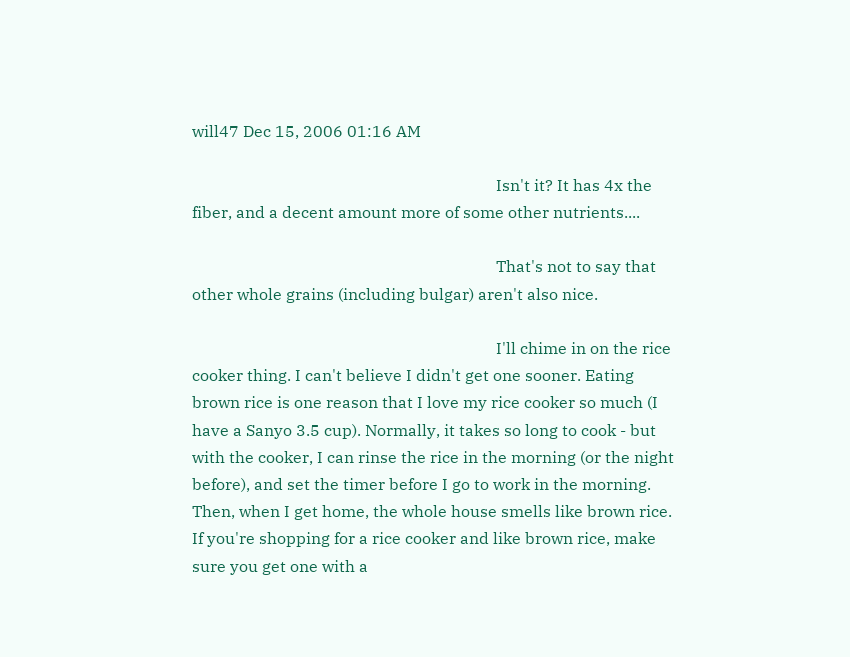will47 Dec 15, 2006 01:16 AM

                                                                            Isn't it? It has 4x the fiber, and a decent amount more of some other nutrients....

                                                                            That's not to say that other whole grains (including bulgar) aren't also nice.

                                                                            I'll chime in on the rice cooker thing. I can't believe I didn't get one sooner. Eating brown rice is one reason that I love my rice cooker so much (I have a Sanyo 3.5 cup). Normally, it takes so long to cook - but with the cooker, I can rinse the rice in the morning (or the night before), and set the timer before I go to work in the morning. Then, when I get home, the whole house smells like brown rice. If you're shopping for a rice cooker and like brown rice, make sure you get one with a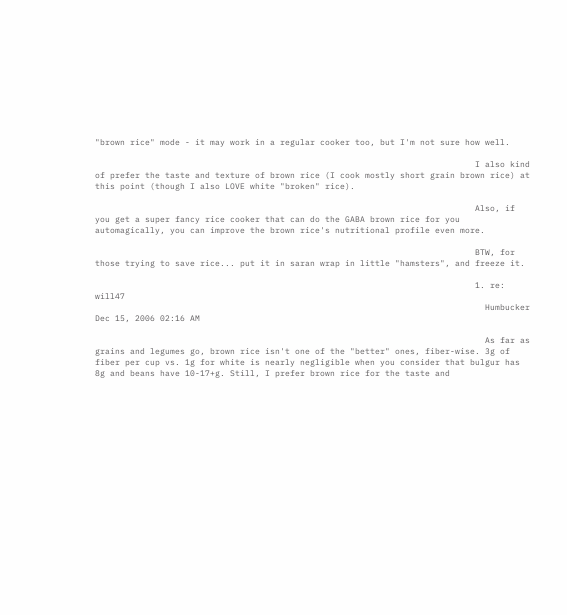"brown rice" mode - it may work in a regular cooker too, but I'm not sure how well.

                                                                            I also kind of prefer the taste and texture of brown rice (I cook mostly short grain brown rice) at this point (though I also LOVE white "broken" rice).

                                                                            Also, if you get a super fancy rice cooker that can do the GABA brown rice for you automagically, you can improve the brown rice's nutritional profile even more.

                                                                            BTW, for those trying to save rice... put it in saran wrap in little "hamsters", and freeze it.

                                                                            1. re: will47
                                                                              Humbucker Dec 15, 2006 02:16 AM

                                                                              As far as grains and legumes go, brown rice isn't one of the "better" ones, fiber-wise. 3g of fiber per cup vs. 1g for white is nearly negligible when you consider that bulgur has 8g and beans have 10-17+g. Still, I prefer brown rice for the taste and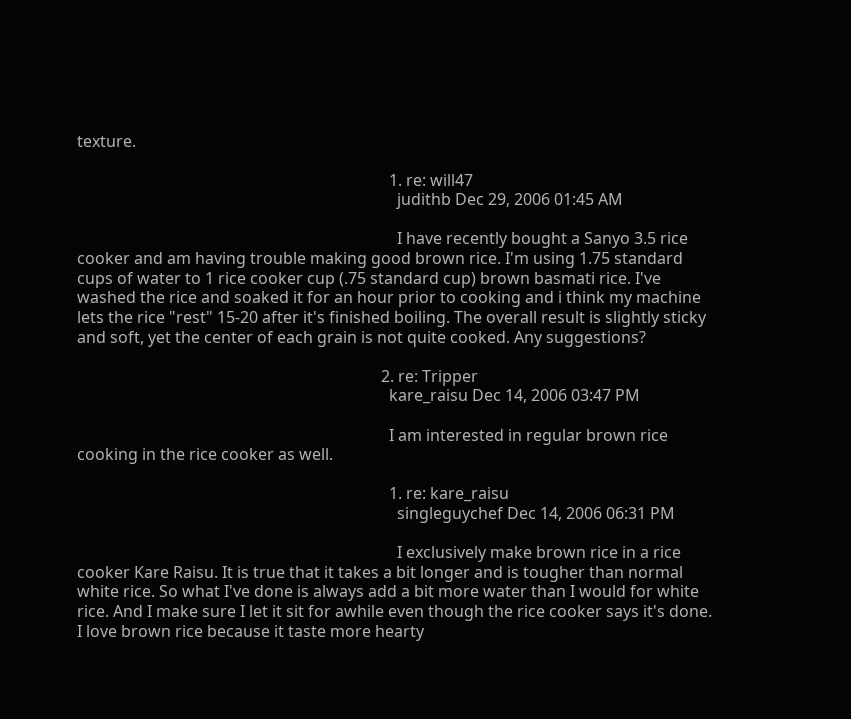texture.

                                                                              1. re: will47
                                                                                judithb Dec 29, 2006 01:45 AM

                                                                                I have recently bought a Sanyo 3.5 rice cooker and am having trouble making good brown rice. I'm using 1.75 standard cups of water to 1 rice cooker cup (.75 standard cup) brown basmati rice. I've washed the rice and soaked it for an hour prior to cooking and i think my machine lets the rice "rest" 15-20 after it's finished boiling. The overall result is slightly sticky and soft, yet the center of each grain is not quite cooked. Any suggestions?

                                                                            2. re: Tripper
                                                                              kare_raisu Dec 14, 2006 03:47 PM

                                                                              I am interested in regular brown rice cooking in the rice cooker as well.

                                                                              1. re: kare_raisu
                                                                                singleguychef Dec 14, 2006 06:31 PM

                                                                                I exclusively make brown rice in a rice cooker Kare Raisu. It is true that it takes a bit longer and is tougher than normal white rice. So what I've done is always add a bit more water than I would for white rice. And I make sure I let it sit for awhile even though the rice cooker says it's done. I love brown rice because it taste more hearty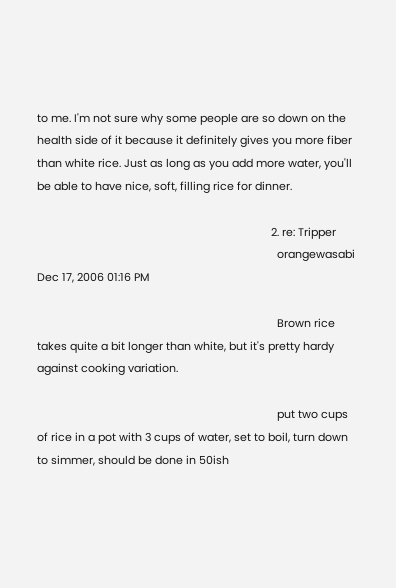to me. I'm not sure why some people are so down on the health side of it because it definitely gives you more fiber than white rice. Just as long as you add more water, you'll be able to have nice, soft, filling rice for dinner.

                                                                              2. re: Tripper
                                                                                orangewasabi Dec 17, 2006 01:16 PM

                                                                                Brown rice takes quite a bit longer than white, but it's pretty hardy against cooking variation.

                                                                                put two cups of rice in a pot with 3 cups of water, set to boil, turn down to simmer, should be done in 50ish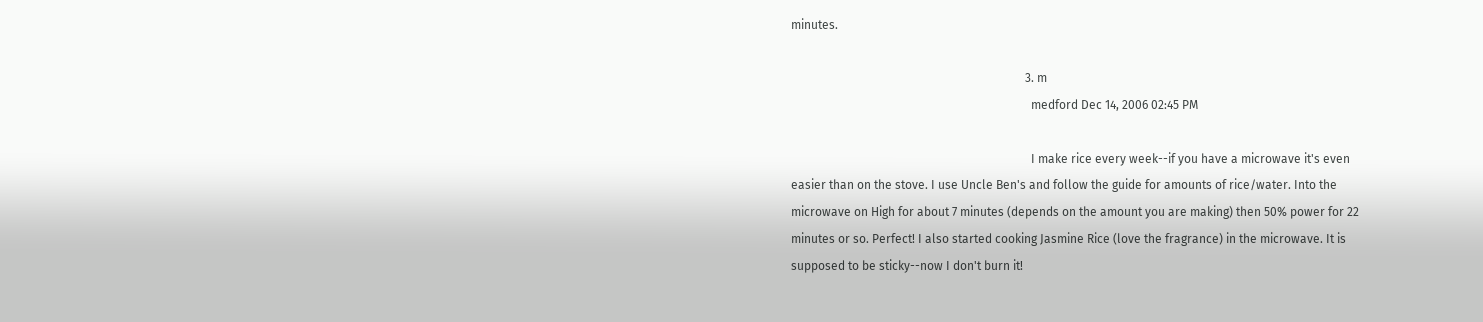minutes.

                                                                              3. m
                                                                                medford Dec 14, 2006 02:45 PM

                                                                                I make rice every week--if you have a microwave it's even easier than on the stove. I use Uncle Ben's and follow the guide for amounts of rice/water. Into the microwave on High for about 7 minutes (depends on the amount you are making) then 50% power for 22 minutes or so. Perfect! I also started cooking Jasmine Rice (love the fragrance) in the microwave. It is supposed to be sticky--now I don't burn it!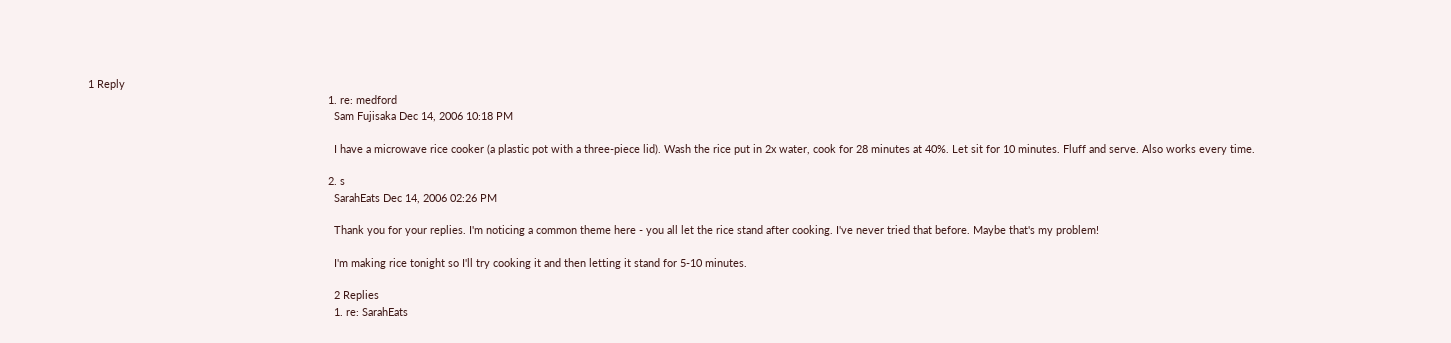1 Reply
                                                                                1. re: medford
                                                                                  Sam Fujisaka Dec 14, 2006 10:18 PM

                                                                                  I have a microwave rice cooker (a plastic pot with a three-piece lid). Wash the rice put in 2x water, cook for 28 minutes at 40%. Let sit for 10 minutes. Fluff and serve. Also works every time.

                                                                                2. s
                                                                                  SarahEats Dec 14, 2006 02:26 PM

                                                                                  Thank you for your replies. I'm noticing a common theme here - you all let the rice stand after cooking. I've never tried that before. Maybe that's my problem!

                                                                                  I'm making rice tonight so I'll try cooking it and then letting it stand for 5-10 minutes.

                                                                                  2 Replies
                                                                                  1. re: SarahEats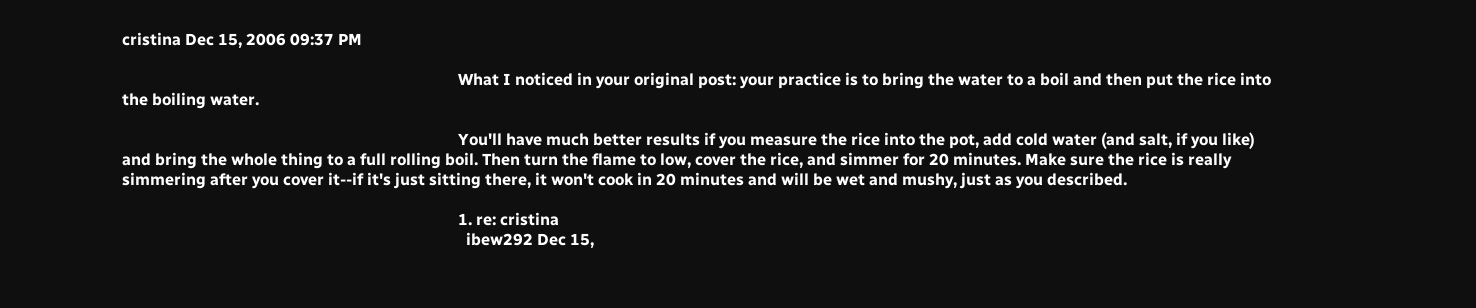cristina Dec 15, 2006 09:37 PM

                                                                                    What I noticed in your original post: your practice is to bring the water to a boil and then put the rice into the boiling water.

                                                                                    You'll have much better results if you measure the rice into the pot, add cold water (and salt, if you like) and bring the whole thing to a full rolling boil. Then turn the flame to low, cover the rice, and simmer for 20 minutes. Make sure the rice is really simmering after you cover it--if it's just sitting there, it won't cook in 20 minutes and will be wet and mushy, just as you described.

                                                                                    1. re: cristina
                                                                                      ibew292 Dec 15,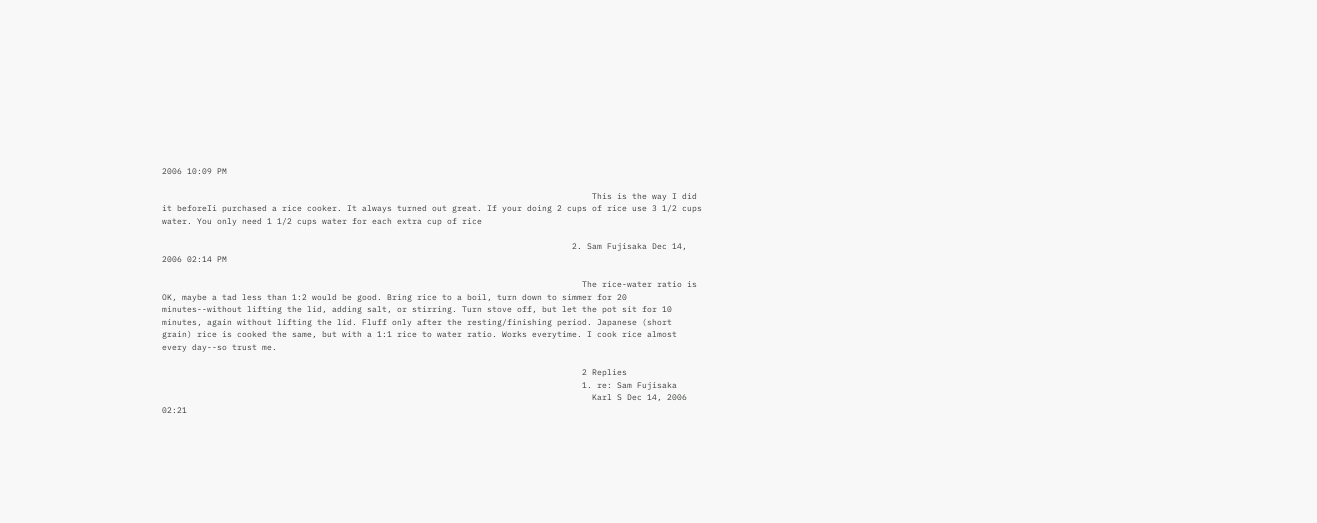2006 10:09 PM

                                                                                      This is the way I did it beforeIi purchased a rice cooker. It always turned out great. If your doing 2 cups of rice use 3 1/2 cups water. You only need 1 1/2 cups water for each extra cup of rice

                                                                                  2. Sam Fujisaka Dec 14, 2006 02:14 PM

                                                                                    The rice-water ratio is OK, maybe a tad less than 1:2 would be good. Bring rice to a boil, turn down to simmer for 20 minutes--without lifting the lid, adding salt, or stirring. Turn stove off, but let the pot sit for 10 minutes, again without lifting the lid. Fluff only after the resting/finishing period. Japanese (short grain) rice is cooked the same, but with a 1:1 rice to water ratio. Works everytime. I cook rice almost every day--so trust me.

                                                                                    2 Replies
                                                                                    1. re: Sam Fujisaka
                                                                                      Karl S Dec 14, 2006 02:21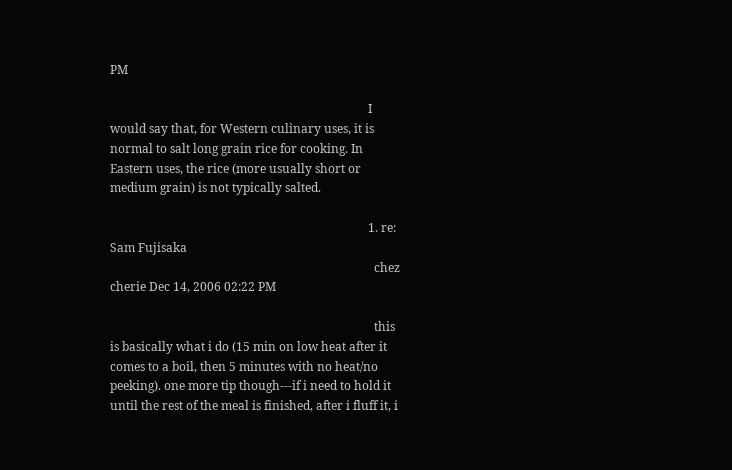PM

                                                                                      I would say that, for Western culinary uses, it is normal to salt long grain rice for cooking. In Eastern uses, the rice (more usually short or medium grain) is not typically salted.

                                                                                      1. re: Sam Fujisaka
                                                                                        chez cherie Dec 14, 2006 02:22 PM

                                                                                        this is basically what i do (15 min on low heat after it comes to a boil, then 5 minutes with no heat/no peeking). one more tip though---if i need to hold it until the rest of the meal is finished, after i fluff it, i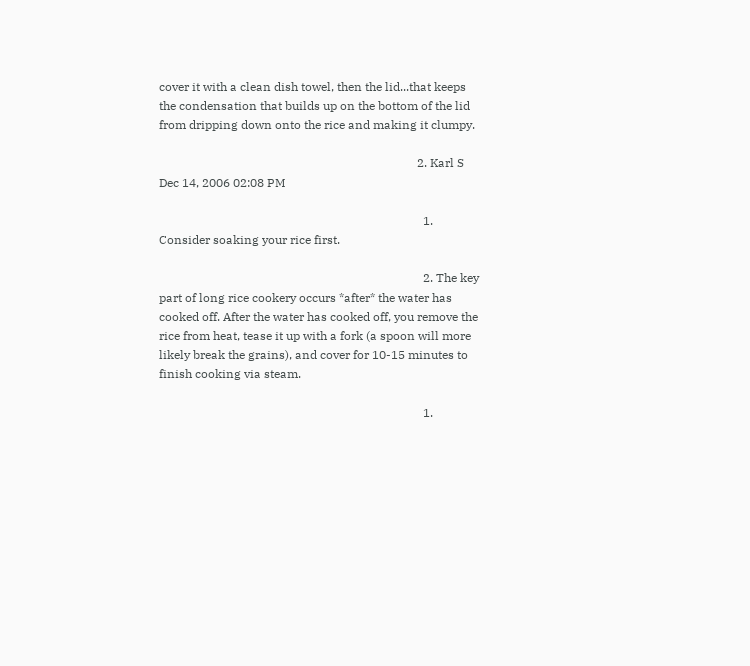cover it with a clean dish towel, then the lid...that keeps the condensation that builds up on the bottom of the lid from dripping down onto the rice and making it clumpy.

                                                                                      2. Karl S Dec 14, 2006 02:08 PM

                                                                                        1. Consider soaking your rice first.

                                                                                        2. The key part of long rice cookery occurs *after* the water has cooked off. After the water has cooked off, you remove the rice from heat, tease it up with a fork (a spoon will more likely break the grains), and cover for 10-15 minutes to finish cooking via steam.

                                                                                        1.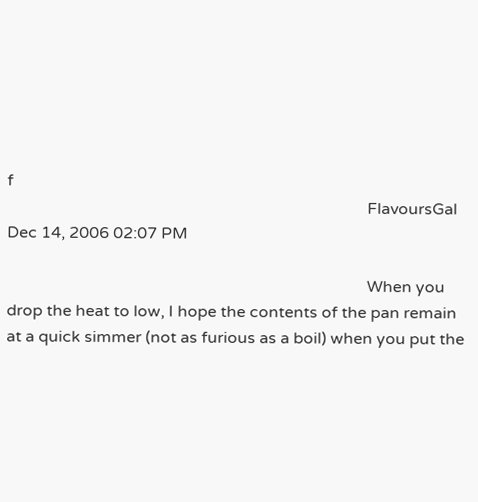f
                                                                                          FlavoursGal Dec 14, 2006 02:07 PM

                                                                                          When you drop the heat to low, I hope the contents of the pan remain at a quick simmer (not as furious as a boil) when you put the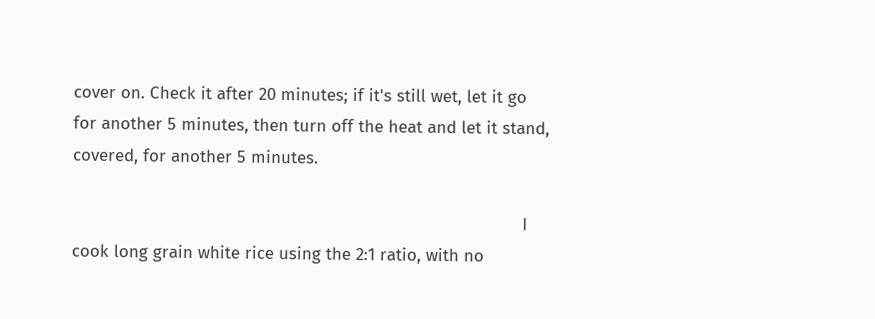cover on. Check it after 20 minutes; if it's still wet, let it go for another 5 minutes, then turn off the heat and let it stand, covered, for another 5 minutes.

                                                                                          I cook long grain white rice using the 2:1 ratio, with no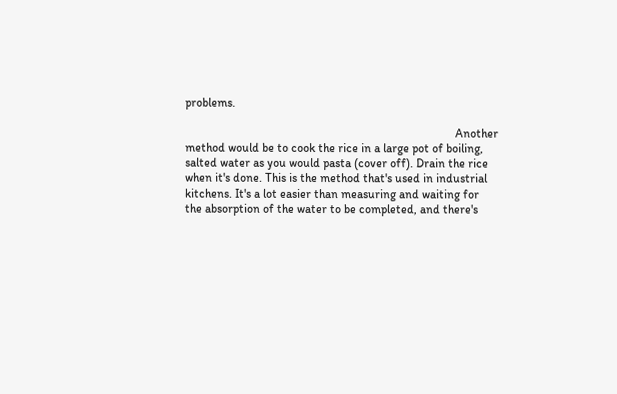problems.

                                                                                          Another method would be to cook the rice in a large pot of boiling, salted water as you would pasta (cover off). Drain the rice when it's done. This is the method that's used in industrial kitchens. It's a lot easier than measuring and waiting for the absorption of the water to be completed, and there's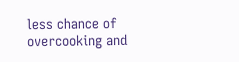less chance of overcooking and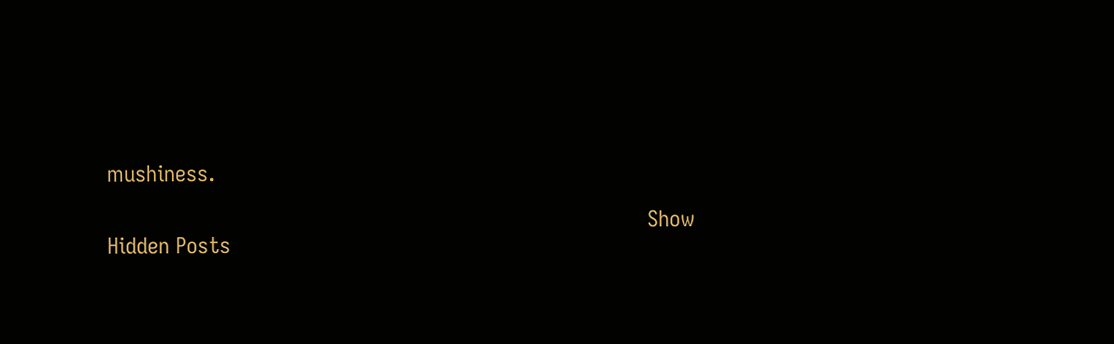mushiness.

                                                                                          Show Hidden Posts